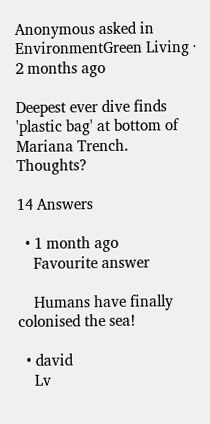Anonymous asked in EnvironmentGreen Living · 2 months ago

Deepest ever dive finds 'plastic bag' at bottom of Mariana Trench. Thoughts?

14 Answers

  • 1 month ago
    Favourite answer

    Humans have finally colonised the sea!

  • david
    Lv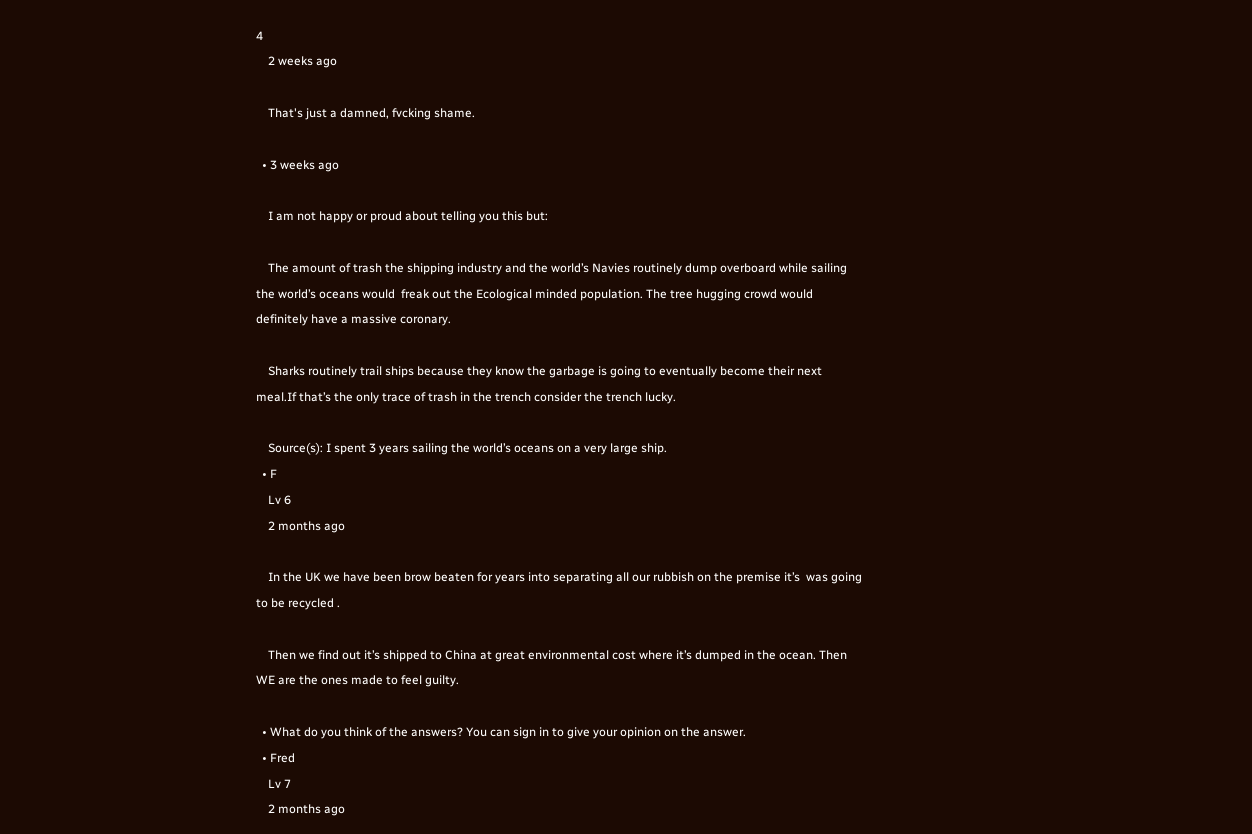4
    2 weeks ago

    That's just a damned, fvcking shame.

  • 3 weeks ago

    I am not happy or proud about telling you this but:

    The amount of trash the shipping industry and the world’s Navies routinely dump overboard while sailing the world’s oceans would  freak out the Ecological minded population. The tree hugging crowd would definitely have a massive coronary.

    Sharks routinely trail ships because they know the garbage is going to eventually become their next meal.If that’s the only trace of trash in the trench consider the trench lucky.

    Source(s): I spent 3 years sailing the world’s oceans on a very large ship.
  • F
    Lv 6
    2 months ago

    In the UK we have been brow beaten for years into separating all our rubbish on the premise it’s  was going to be recycled .

    Then we find out it’s shipped to China at great environmental cost where it’s dumped in the ocean. Then WE are the ones made to feel guilty.

  • What do you think of the answers? You can sign in to give your opinion on the answer.
  • Fred
    Lv 7
    2 months ago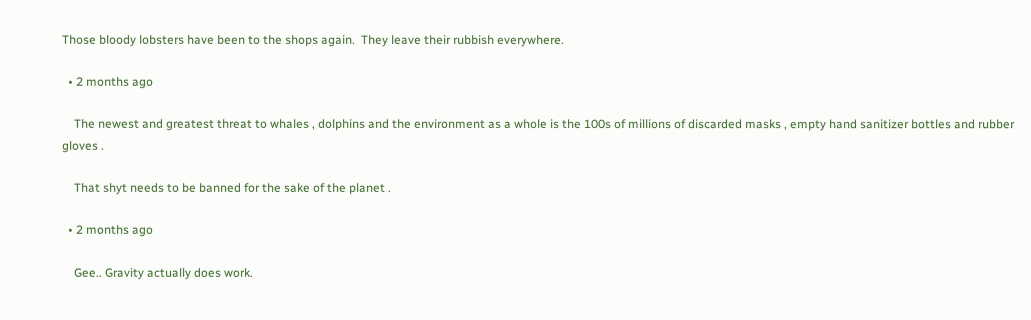Those bloody lobsters have been to the shops again.  They leave their rubbish everywhere.

  • 2 months ago

    The newest and greatest threat to whales , dolphins and the environment as a whole is the 100s of millions of discarded masks , empty hand sanitizer bottles and rubber gloves .

    That shyt needs to be banned for the sake of the planet .

  • 2 months ago

    Gee.. Gravity actually does work.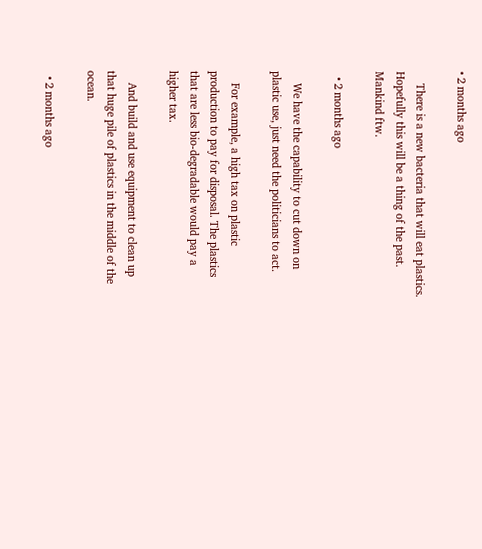• 2 months ago

    There is a new bacteria that will eat plastics.   Hopefully this will be a thing of the past.  Mankind ftw.

  • 2 months ago

    We have the capability to cut down on plastic use, just need the politicians to act.

    For example, a high tax on plastic production to pay for disposal. The plastics that are less bio-degradable would pay a higher tax.

    And build and use equipment to clean up that huge pile of plastics in the middle of the ocean.

  • 2 months ago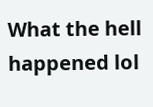What the hell happened lol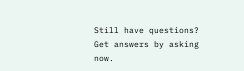Still have questions? Get answers by asking now.